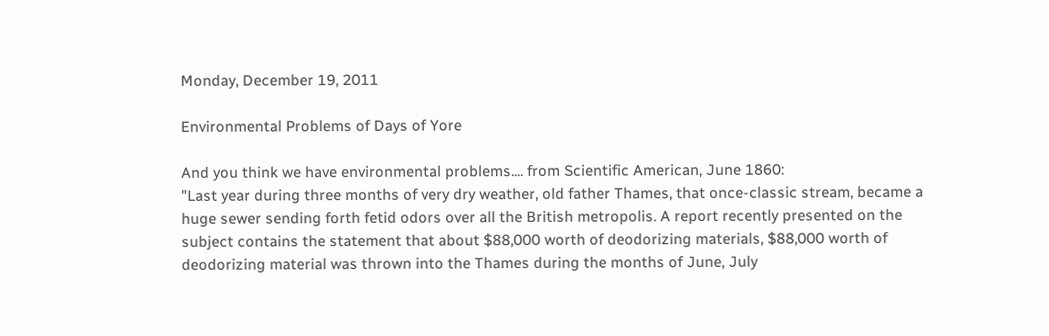Monday, December 19, 2011

Environmental Problems of Days of Yore

And you think we have environmental problems.... from Scientific American, June 1860:
"Last year during three months of very dry weather, old father Thames, that once-classic stream, became a huge sewer sending forth fetid odors over all the British metropolis. A report recently presented on the subject contains the statement that about $88,000 worth of deodorizing materials, $88,000 worth of deodorizing material was thrown into the Thames during the months of June, July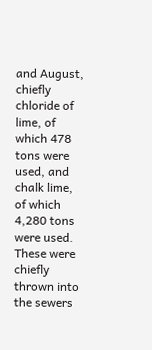and August, chiefly chloride of lime, of which 478 tons were used, and chalk lime, of which 4,280 tons were used. These were chiefly thrown into the sewers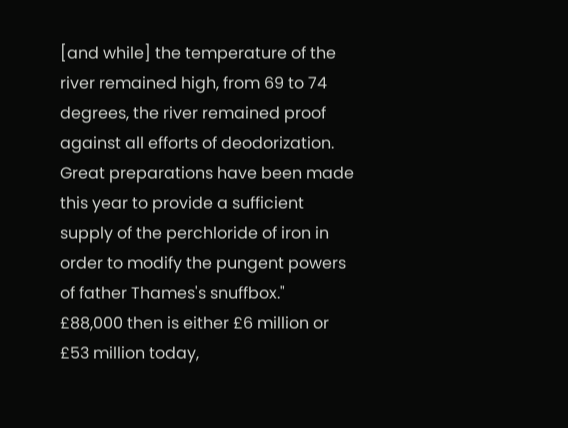[and while] the temperature of the river remained high, from 69 to 74 degrees, the river remained proof against all efforts of deodorization. Great preparations have been made this year to provide a sufficient supply of the perchloride of iron in order to modify the pungent powers of father Thames's snuffbox."
£88,000 then is either £6 million or £53 million today,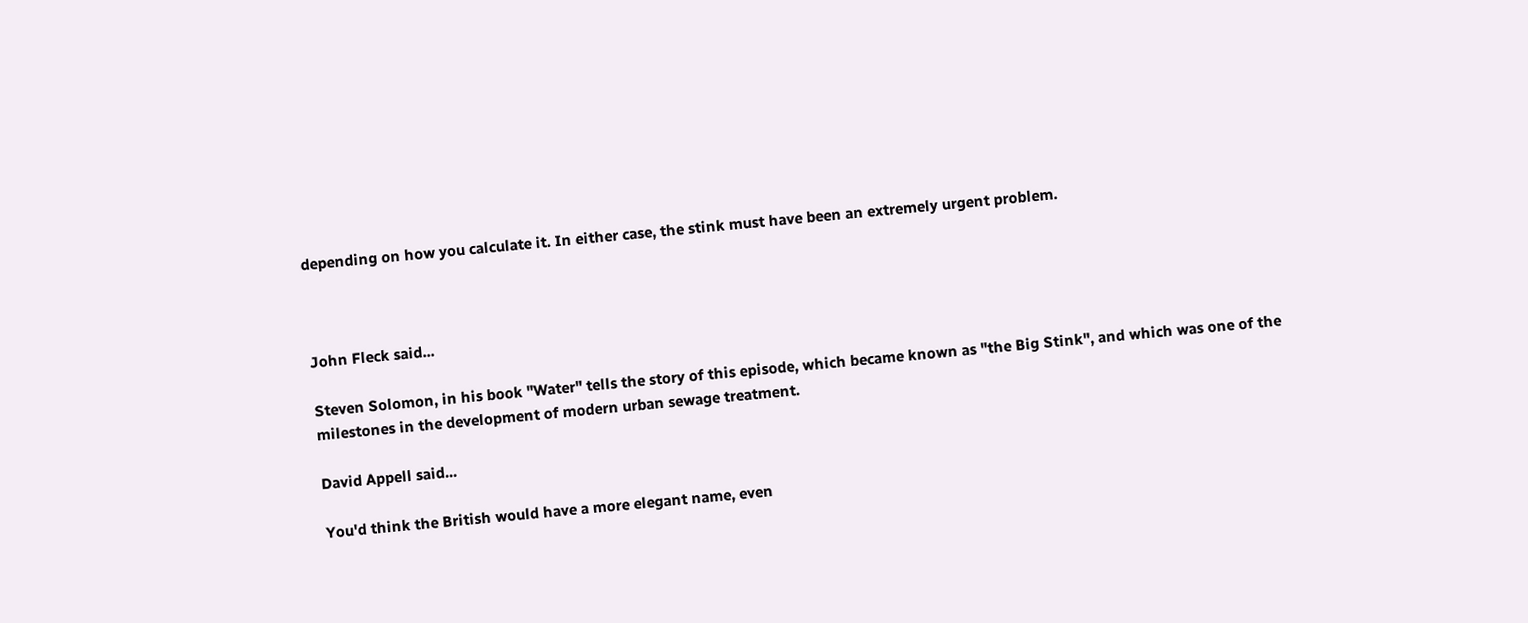depending on how you calculate it. In either case, the stink must have been an extremely urgent problem.



John Fleck said...

Steven Solomon, in his book "Water" tells the story of this episode, which became known as "the Big Stink", and which was one of the milestones in the development of modern urban sewage treatment.

David Appell said...

You'd think the British would have a more elegant name, even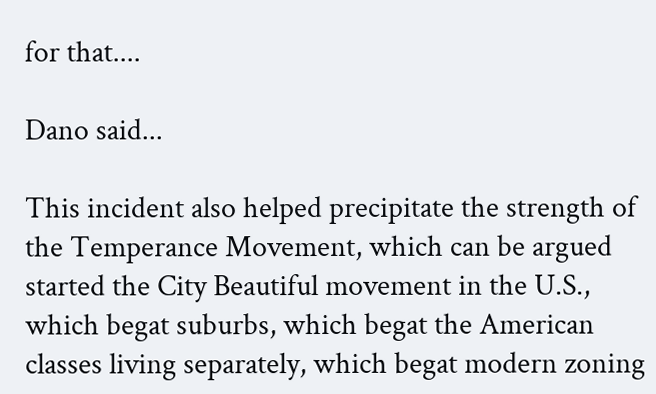for that....

Dano said...

This incident also helped precipitate the strength of the Temperance Movement, which can be argued started the City Beautiful movement in the U.S., which begat suburbs, which begat the American classes living separately, which begat modern zoning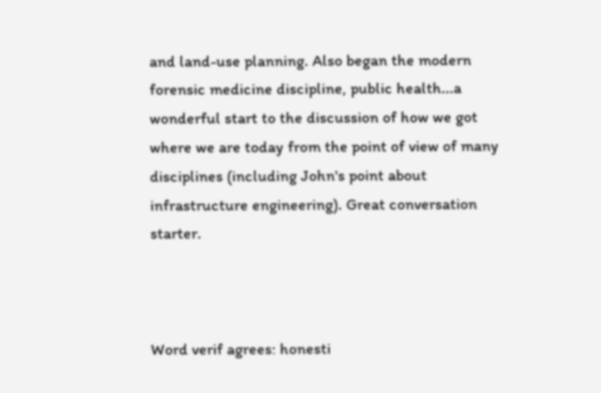and land-use planning. Also began the modern forensic medicine discipline, public health...a wonderful start to the discussion of how we got where we are today from the point of view of many disciplines (including John's point about infrastructure engineering). Great conversation starter.



Word verif agrees: honesti